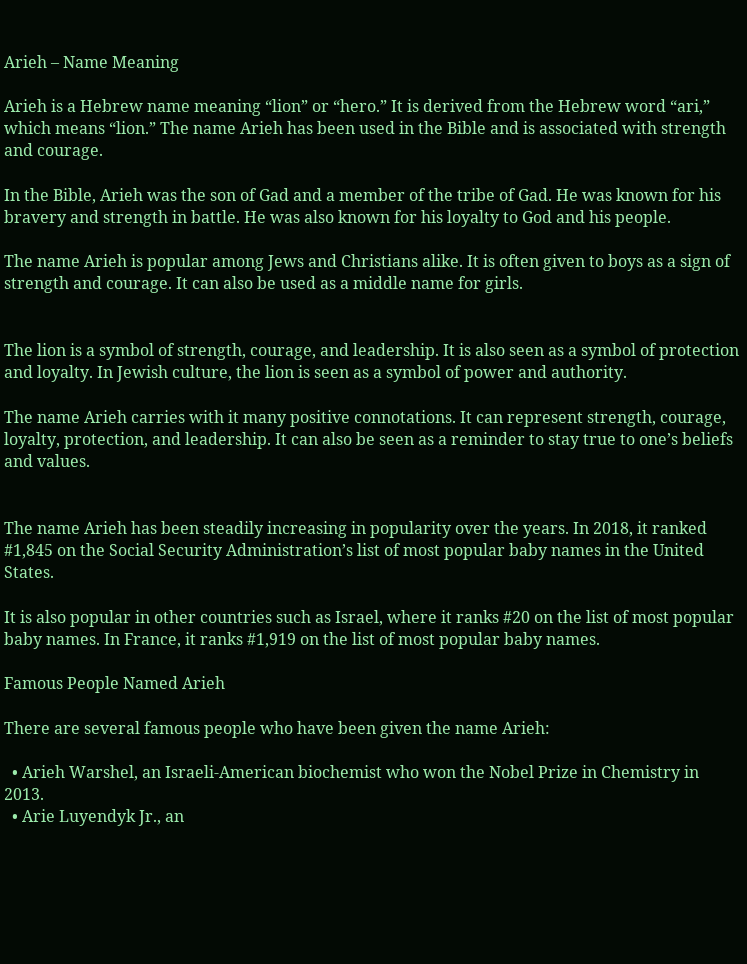Arieh – Name Meaning

Arieh is a Hebrew name meaning “lion” or “hero.” It is derived from the Hebrew word “ari,” which means “lion.” The name Arieh has been used in the Bible and is associated with strength and courage.

In the Bible, Arieh was the son of Gad and a member of the tribe of Gad. He was known for his bravery and strength in battle. He was also known for his loyalty to God and his people.

The name Arieh is popular among Jews and Christians alike. It is often given to boys as a sign of strength and courage. It can also be used as a middle name for girls.


The lion is a symbol of strength, courage, and leadership. It is also seen as a symbol of protection and loyalty. In Jewish culture, the lion is seen as a symbol of power and authority.

The name Arieh carries with it many positive connotations. It can represent strength, courage, loyalty, protection, and leadership. It can also be seen as a reminder to stay true to one’s beliefs and values.


The name Arieh has been steadily increasing in popularity over the years. In 2018, it ranked #1,845 on the Social Security Administration’s list of most popular baby names in the United States.

It is also popular in other countries such as Israel, where it ranks #20 on the list of most popular baby names. In France, it ranks #1,919 on the list of most popular baby names.

Famous People Named Arieh

There are several famous people who have been given the name Arieh:

  • Arieh Warshel, an Israeli-American biochemist who won the Nobel Prize in Chemistry in 2013.
  • Arie Luyendyk Jr., an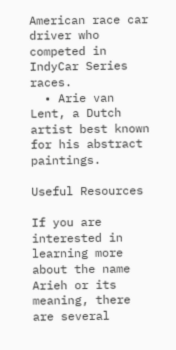American race car driver who competed in IndyCar Series races.
  • Arie van Lent, a Dutch artist best known for his abstract paintings.

Useful Resources

If you are interested in learning more about the name Arieh or its meaning, there are several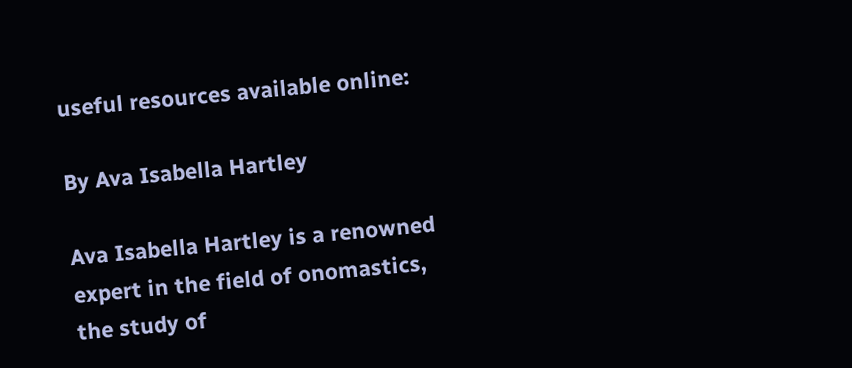useful resources available online:

By Ava Isabella Hartley

Ava Isabella Hartley is a renowned expert in the field of onomastics, the study of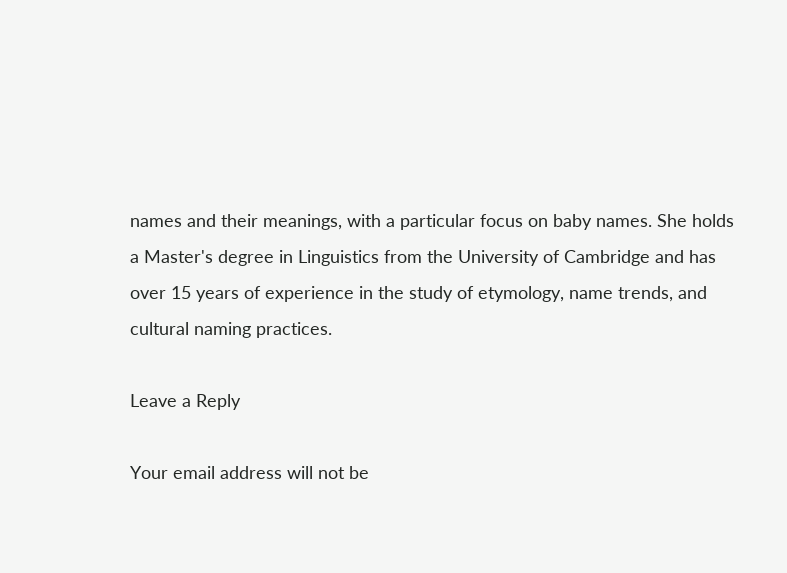names and their meanings, with a particular focus on baby names. She holds a Master's degree in Linguistics from the University of Cambridge and has over 15 years of experience in the study of etymology, name trends, and cultural naming practices.

Leave a Reply

Your email address will not be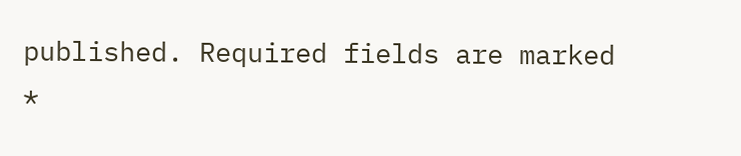published. Required fields are marked *